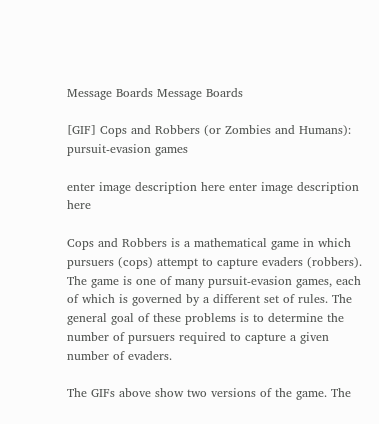Message Boards Message Boards

[GIF] Cops and Robbers (or Zombies and Humans): pursuit-evasion games

enter image description here enter image description here

Cops and Robbers is a mathematical game in which pursuers (cops) attempt to capture evaders (robbers). The game is one of many pursuit-evasion games, each of which is governed by a different set of rules. The general goal of these problems is to determine the number of pursuers required to capture a given number of evaders.

The GIFs above show two versions of the game. The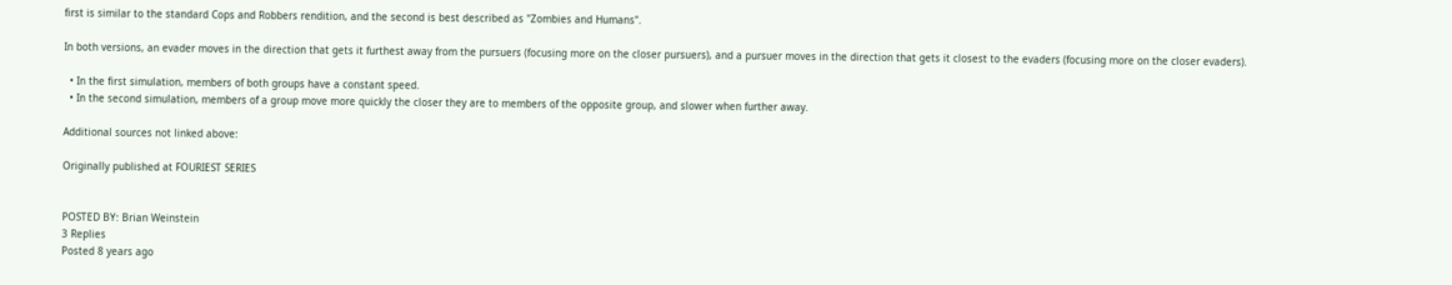first is similar to the standard Cops and Robbers rendition, and the second is best described as "Zombies and Humans".

In both versions, an evader moves in the direction that gets it furthest away from the pursuers (focusing more on the closer pursuers), and a pursuer moves in the direction that gets it closest to the evaders (focusing more on the closer evaders).

  • In the first simulation, members of both groups have a constant speed.
  • In the second simulation, members of a group move more quickly the closer they are to members of the opposite group, and slower when further away.

Additional sources not linked above:

Originally published at FOURIEST SERIES


POSTED BY: Brian Weinstein
3 Replies
Posted 8 years ago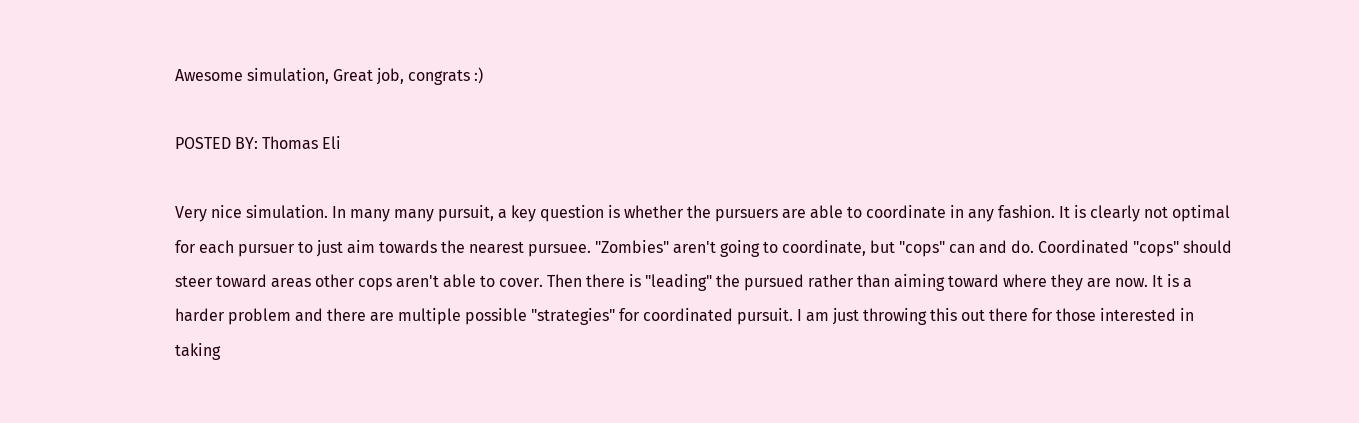Awesome simulation, Great job, congrats :)

POSTED BY: Thomas Eli

Very nice simulation. In many many pursuit, a key question is whether the pursuers are able to coordinate in any fashion. It is clearly not optimal for each pursuer to just aim towards the nearest pursuee. "Zombies" aren't going to coordinate, but "cops" can and do. Coordinated "cops" should steer toward areas other cops aren't able to cover. Then there is "leading" the pursued rather than aiming toward where they are now. It is a harder problem and there are multiple possible "strategies" for coordinated pursuit. I am just throwing this out there for those interested in taking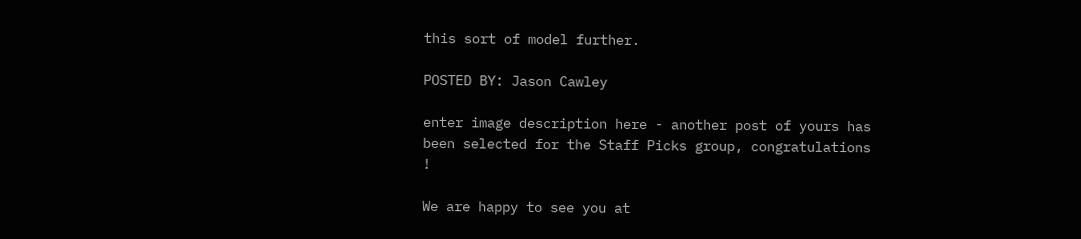this sort of model further.

POSTED BY: Jason Cawley

enter image description here - another post of yours has been selected for the Staff Picks group, congratulations !

We are happy to see you at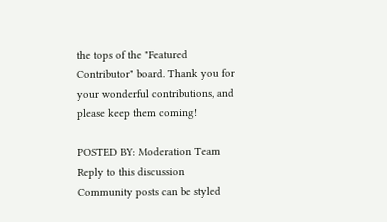the tops of the "Featured Contributor" board. Thank you for your wonderful contributions, and please keep them coming!

POSTED BY: Moderation Team
Reply to this discussion
Community posts can be styled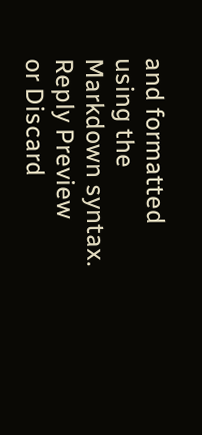and formatted using the Markdown syntax.
Reply Preview
or Discard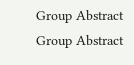Group Abstract Group Abstract